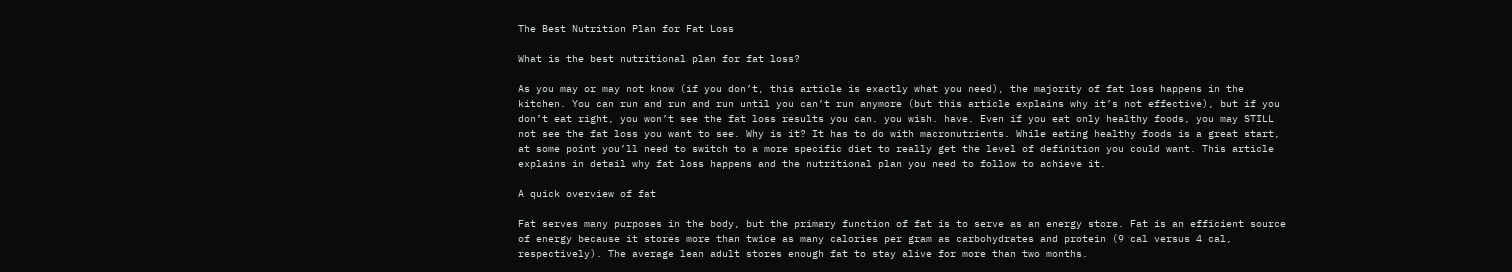The Best Nutrition Plan for Fat Loss

What is the best nutritional plan for fat loss?

As you may or may not know (if you don’t, this article is exactly what you need), the majority of fat loss happens in the kitchen. You can run and run and run until you can’t run anymore (but this article explains why it’s not effective), but if you don’t eat right, you won’t see the fat loss results you can. you wish. have. Even if you eat only healthy foods, you may STILL not see the fat loss you want to see. Why is it? It has to do with macronutrients. While eating healthy foods is a great start, at some point you’ll need to switch to a more specific diet to really get the level of definition you could want. This article explains in detail why fat loss happens and the nutritional plan you need to follow to achieve it.

A quick overview of fat

Fat serves many purposes in the body, but the primary function of fat is to serve as an energy store. Fat is an efficient source of energy because it stores more than twice as many calories per gram as carbohydrates and protein (9 cal versus 4 cal, respectively). The average lean adult stores enough fat to stay alive for more than two months.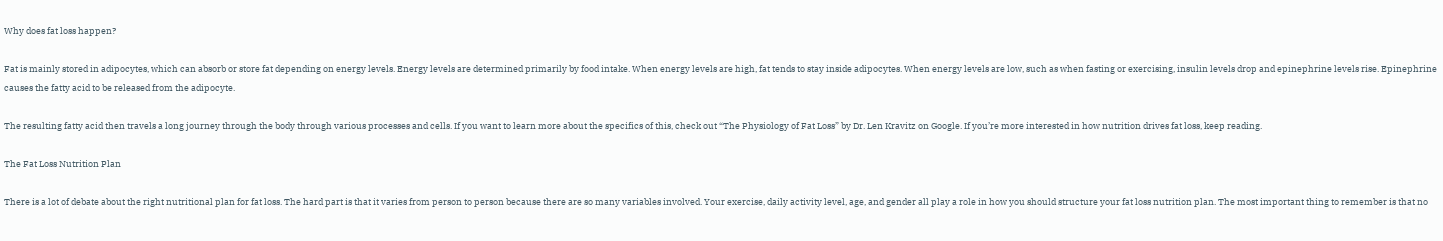Why does fat loss happen?

Fat is mainly stored in adipocytes, which can absorb or store fat depending on energy levels. Energy levels are determined primarily by food intake. When energy levels are high, fat tends to stay inside adipocytes. When energy levels are low, such as when fasting or exercising, insulin levels drop and epinephrine levels rise. Epinephrine causes the fatty acid to be released from the adipocyte.

The resulting fatty acid then travels a long journey through the body through various processes and cells. If you want to learn more about the specifics of this, check out “The Physiology of Fat Loss” by Dr. Len Kravitz on Google. If you’re more interested in how nutrition drives fat loss, keep reading.

The Fat Loss Nutrition Plan

There is a lot of debate about the right nutritional plan for fat loss. The hard part is that it varies from person to person because there are so many variables involved. Your exercise, daily activity level, age, and gender all play a role in how you should structure your fat loss nutrition plan. The most important thing to remember is that no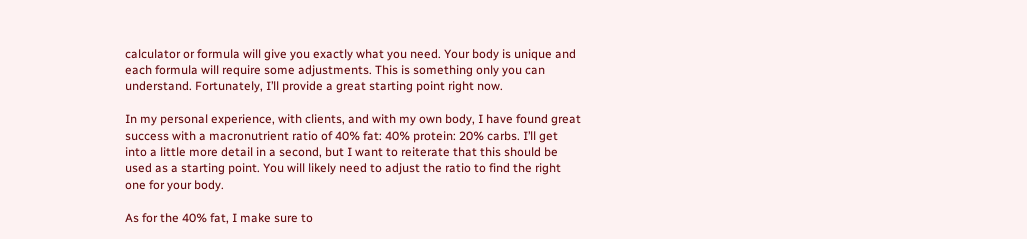calculator or formula will give you exactly what you need. Your body is unique and each formula will require some adjustments. This is something only you can understand. Fortunately, I’ll provide a great starting point right now.

In my personal experience, with clients, and with my own body, I have found great success with a macronutrient ratio of 40% fat: 40% protein: 20% carbs. I’ll get into a little more detail in a second, but I want to reiterate that this should be used as a starting point. You will likely need to adjust the ratio to find the right one for your body.

As for the 40% fat, I make sure to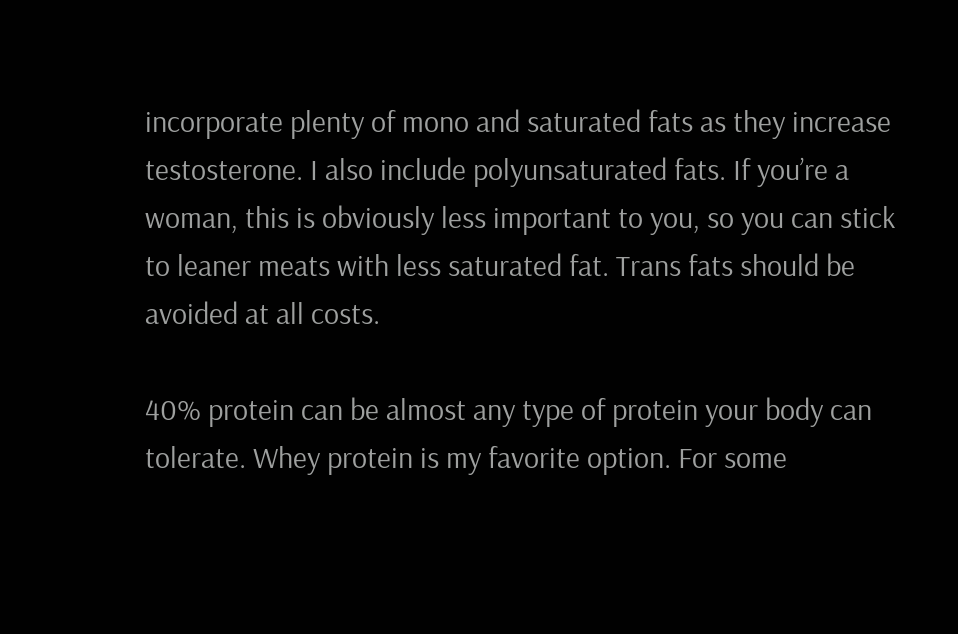incorporate plenty of mono and saturated fats as they increase testosterone. I also include polyunsaturated fats. If you’re a woman, this is obviously less important to you, so you can stick to leaner meats with less saturated fat. Trans fats should be avoided at all costs.

40% protein can be almost any type of protein your body can tolerate. Whey protein is my favorite option. For some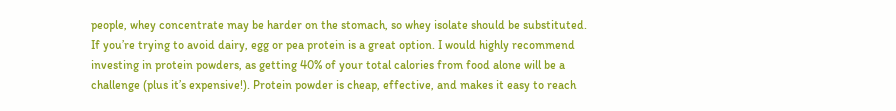people, whey concentrate may be harder on the stomach, so whey isolate should be substituted. If you’re trying to avoid dairy, egg or pea protein is a great option. I would highly recommend investing in protein powders, as getting 40% of your total calories from food alone will be a challenge (plus it’s expensive!). Protein powder is cheap, effective, and makes it easy to reach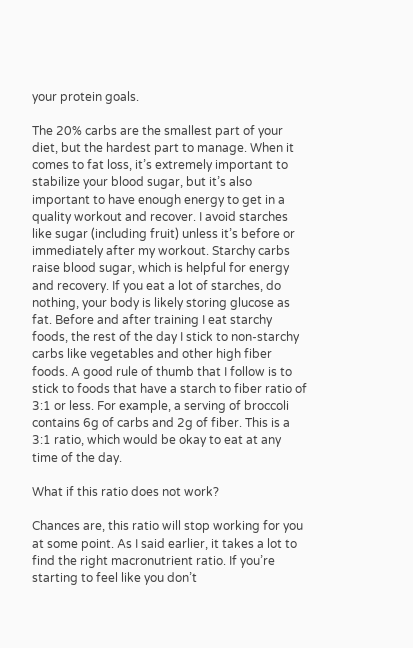your protein goals.

The 20% carbs are the smallest part of your diet, but the hardest part to manage. When it comes to fat loss, it’s extremely important to stabilize your blood sugar, but it’s also important to have enough energy to get in a quality workout and recover. I avoid starches like sugar (including fruit) unless it’s before or immediately after my workout. Starchy carbs raise blood sugar, which is helpful for energy and recovery. If you eat a lot of starches, do nothing, your body is likely storing glucose as fat. Before and after training I eat starchy foods, the rest of the day I stick to non-starchy carbs like vegetables and other high fiber foods. A good rule of thumb that I follow is to stick to foods that have a starch to fiber ratio of 3:1 or less. For example, a serving of broccoli contains 6g of carbs and 2g of fiber. This is a 3:1 ratio, which would be okay to eat at any time of the day.

What if this ratio does not work?

Chances are, this ratio will stop working for you at some point. As I said earlier, it takes a lot to find the right macronutrient ratio. If you’re starting to feel like you don’t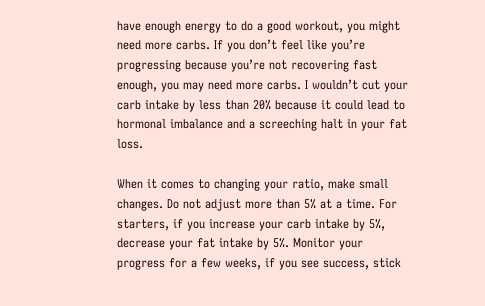have enough energy to do a good workout, you might need more carbs. If you don’t feel like you’re progressing because you’re not recovering fast enough, you may need more carbs. I wouldn’t cut your carb intake by less than 20% because it could lead to hormonal imbalance and a screeching halt in your fat loss.

When it comes to changing your ratio, make small changes. Do not adjust more than 5% at a time. For starters, if you increase your carb intake by 5%, decrease your fat intake by 5%. Monitor your progress for a few weeks, if you see success, stick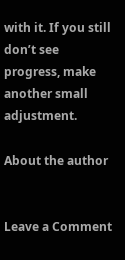with it. If you still don’t see progress, make another small adjustment.

About the author


Leave a Comment